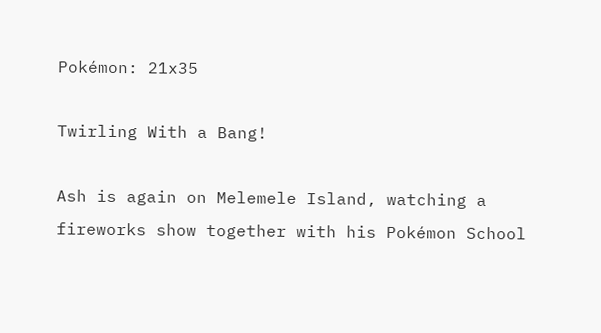Pokémon: 21x35

Twirling With a Bang!

Ash is again on Melemele Island, watching a fireworks show together with his Pokémon School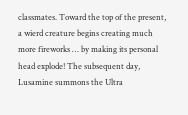classmates. Toward the top of the present, a wierd creature begins creating much more fireworks … by making its personal head explode! The subsequent day, Lusamine summons the Ultra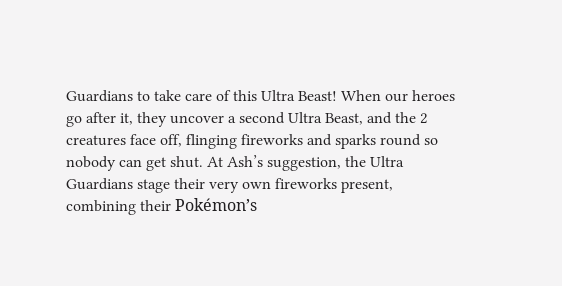Guardians to take care of this Ultra Beast! When our heroes go after it, they uncover a second Ultra Beast, and the 2 creatures face off, flinging fireworks and sparks round so nobody can get shut. At Ash’s suggestion, the Ultra Guardians stage their very own fireworks present, combining their Pokémon’s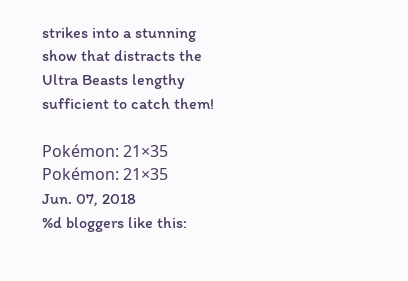strikes into a stunning show that distracts the Ultra Beasts lengthy sufficient to catch them!

Pokémon: 21×35
Pokémon: 21×35
Jun. 07, 2018
%d bloggers like this: